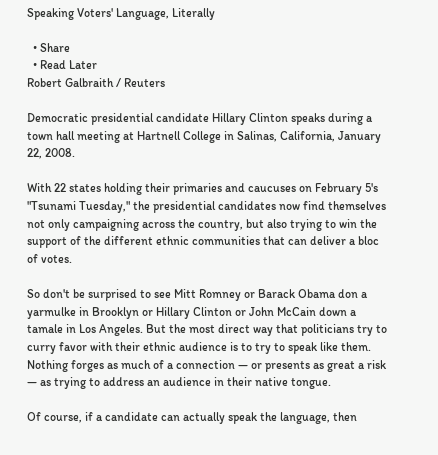Speaking Voters' Language, Literally

  • Share
  • Read Later
Robert Galbraith / Reuters

Democratic presidential candidate Hillary Clinton speaks during a town hall meeting at Hartnell College in Salinas, California, January 22, 2008.

With 22 states holding their primaries and caucuses on February 5's "Tsunami Tuesday," the presidential candidates now find themselves not only campaigning across the country, but also trying to win the support of the different ethnic communities that can deliver a bloc of votes.

So don't be surprised to see Mitt Romney or Barack Obama don a yarmulke in Brooklyn or Hillary Clinton or John McCain down a tamale in Los Angeles. But the most direct way that politicians try to curry favor with their ethnic audience is to try to speak like them. Nothing forges as much of a connection — or presents as great a risk — as trying to address an audience in their native tongue.

Of course, if a candidate can actually speak the language, then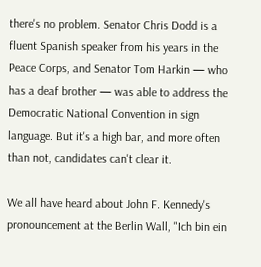there's no problem. Senator Chris Dodd is a fluent Spanish speaker from his years in the Peace Corps, and Senator Tom Harkin — who has a deaf brother — was able to address the Democratic National Convention in sign language. But it's a high bar, and more often than not, candidates can't clear it.

We all have heard about John F. Kennedy's pronouncement at the Berlin Wall, "Ich bin ein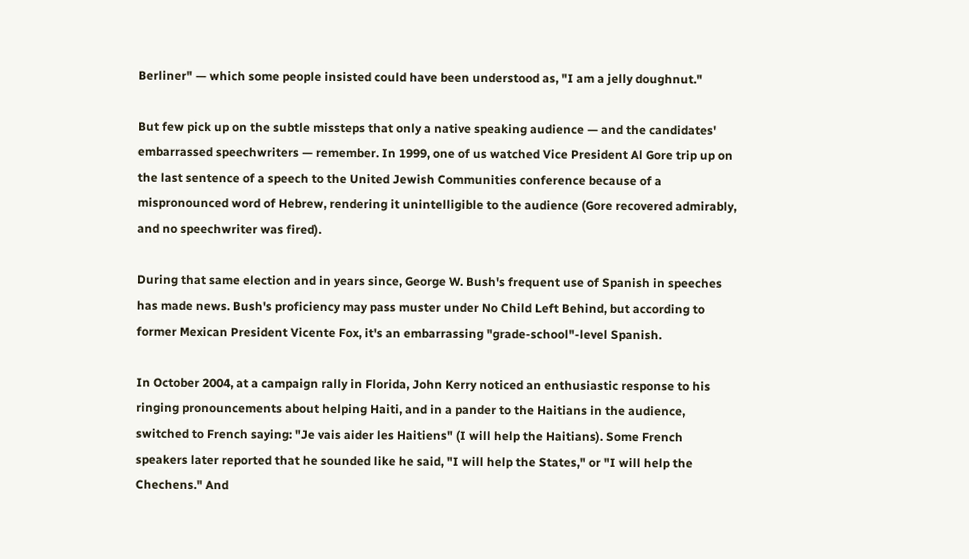Berliner" — which some people insisted could have been understood as, "I am a jelly doughnut."

But few pick up on the subtle missteps that only a native speaking audience — and the candidates' embarrassed speechwriters — remember. In 1999, one of us watched Vice President Al Gore trip up on the last sentence of a speech to the United Jewish Communities conference because of a mispronounced word of Hebrew, rendering it unintelligible to the audience (Gore recovered admirably, and no speechwriter was fired).

During that same election and in years since, George W. Bush's frequent use of Spanish in speeches has made news. Bush's proficiency may pass muster under No Child Left Behind, but according to former Mexican President Vicente Fox, it's an embarrassing "grade-school"-level Spanish.

In October 2004, at a campaign rally in Florida, John Kerry noticed an enthusiastic response to his ringing pronouncements about helping Haiti, and in a pander to the Haitians in the audience, switched to French saying: "Je vais aider les Haitiens" (I will help the Haitians). Some French speakers later reported that he sounded like he said, "I will help the States," or "I will help the Chechens." And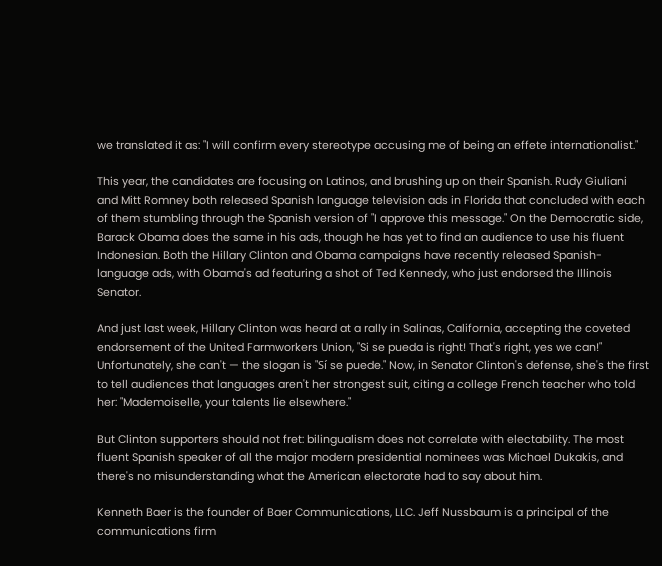we translated it as: "I will confirm every stereotype accusing me of being an effete internationalist."

This year, the candidates are focusing on Latinos, and brushing up on their Spanish. Rudy Giuliani and Mitt Romney both released Spanish language television ads in Florida that concluded with each of them stumbling through the Spanish version of "I approve this message." On the Democratic side, Barack Obama does the same in his ads, though he has yet to find an audience to use his fluent Indonesian. Both the Hillary Clinton and Obama campaigns have recently released Spanish-language ads, with Obama's ad featuring a shot of Ted Kennedy, who just endorsed the Illinois Senator.

And just last week, Hillary Clinton was heard at a rally in Salinas, California, accepting the coveted endorsement of the United Farmworkers Union, "Si se pueda is right! That's right, yes we can!" Unfortunately, she can't — the slogan is "Sí se puede." Now, in Senator Clinton's defense, she's the first to tell audiences that languages aren't her strongest suit, citing a college French teacher who told her: "Mademoiselle, your talents lie elsewhere."

But Clinton supporters should not fret: bilingualism does not correlate with electability. The most fluent Spanish speaker of all the major modern presidential nominees was Michael Dukakis, and there's no misunderstanding what the American electorate had to say about him.

Kenneth Baer is the founder of Baer Communications, LLC. Jeff Nussbaum is a principal of the communications firm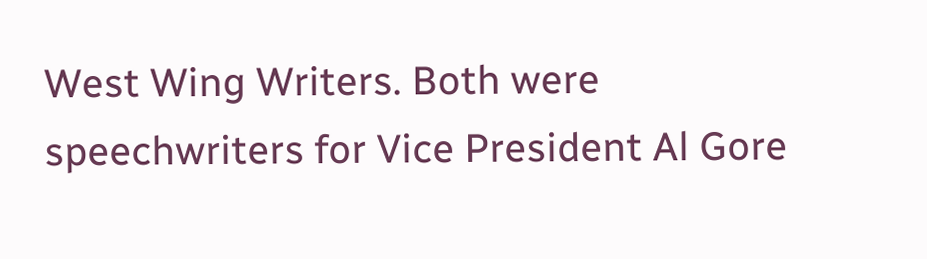West Wing Writers. Both were speechwriters for Vice President Al Gore